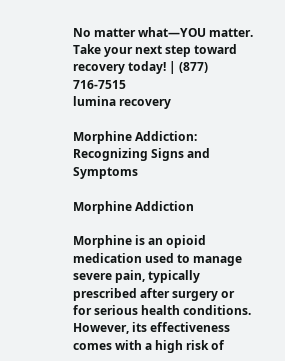No matter what—YOU matter. Take your next step toward recovery today! | (877) 716-7515
lumina recovery

Morphine Addiction: Recognizing Signs and Symptoms

Morphine Addiction

Morphine is an opioid medication used to manage severe pain, typically prescribed after surgery or for serious health conditions. However, its effectiveness comes with a high risk of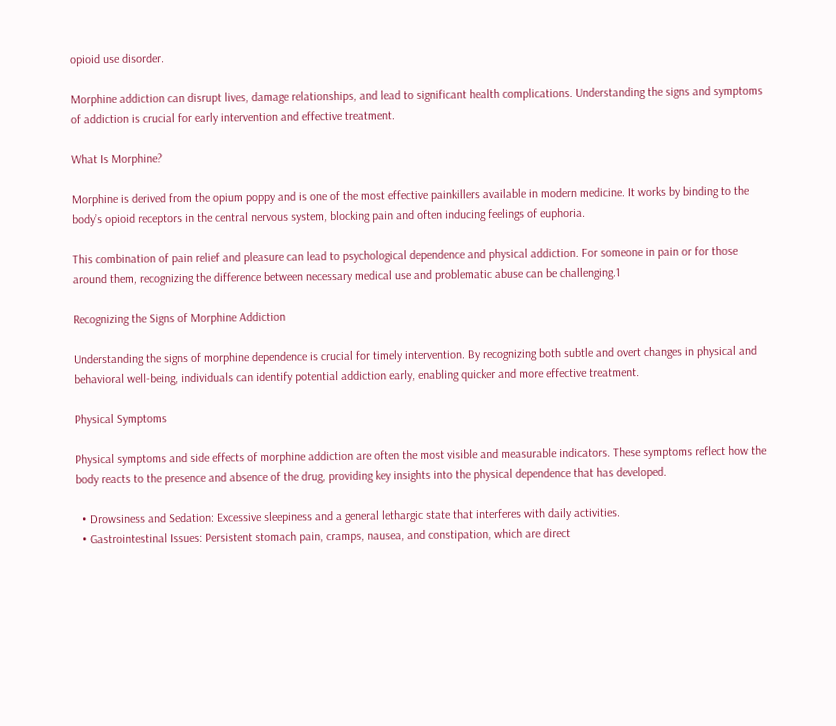opioid use disorder.

Morphine addiction can disrupt lives, damage relationships, and lead to significant health complications. Understanding the signs and symptoms of addiction is crucial for early intervention and effective treatment.

What Is Morphine?

Morphine is derived from the opium poppy and is one of the most effective painkillers available in modern medicine. It works by binding to the body’s opioid receptors in the central nervous system, blocking pain and often inducing feelings of euphoria.

This combination of pain relief and pleasure can lead to psychological dependence and physical addiction. For someone in pain or for those around them, recognizing the difference between necessary medical use and problematic abuse can be challenging.1

Recognizing the Signs of Morphine Addiction

Understanding the signs of morphine dependence is crucial for timely intervention. By recognizing both subtle and overt changes in physical and behavioral well-being, individuals can identify potential addiction early, enabling quicker and more effective treatment.

Physical Symptoms

Physical symptoms and side effects of morphine addiction are often the most visible and measurable indicators. These symptoms reflect how the body reacts to the presence and absence of the drug, providing key insights into the physical dependence that has developed.

  • Drowsiness and Sedation: Excessive sleepiness and a general lethargic state that interferes with daily activities.
  • Gastrointestinal Issues: Persistent stomach pain, cramps, nausea, and constipation, which are direct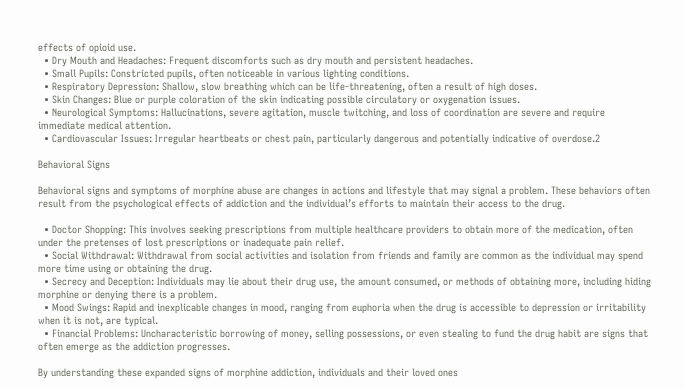effects of opioid use.
  • Dry Mouth and Headaches: Frequent discomforts such as dry mouth and persistent headaches.
  • Small Pupils: Constricted pupils, often noticeable in various lighting conditions.
  • Respiratory Depression: Shallow, slow breathing which can be life-threatening, often a result of high doses.
  • Skin Changes: Blue or purple coloration of the skin indicating possible circulatory or oxygenation issues.
  • Neurological Symptoms: Hallucinations, severe agitation, muscle twitching, and loss of coordination are severe and require immediate medical attention.
  • Cardiovascular Issues: Irregular heartbeats or chest pain, particularly dangerous and potentially indicative of overdose.2

Behavioral Signs

Behavioral signs and symptoms of morphine abuse are changes in actions and lifestyle that may signal a problem. These behaviors often result from the psychological effects of addiction and the individual’s efforts to maintain their access to the drug.

  • Doctor Shopping: This involves seeking prescriptions from multiple healthcare providers to obtain more of the medication, often under the pretenses of lost prescriptions or inadequate pain relief.
  • Social Withdrawal: Withdrawal from social activities and isolation from friends and family are common as the individual may spend more time using or obtaining the drug.
  • Secrecy and Deception: Individuals may lie about their drug use, the amount consumed, or methods of obtaining more, including hiding morphine or denying there is a problem.
  • Mood Swings: Rapid and inexplicable changes in mood, ranging from euphoria when the drug is accessible to depression or irritability when it is not, are typical.
  • Financial Problems: Uncharacteristic borrowing of money, selling possessions, or even stealing to fund the drug habit are signs that often emerge as the addiction progresses.

By understanding these expanded signs of morphine addiction, individuals and their loved ones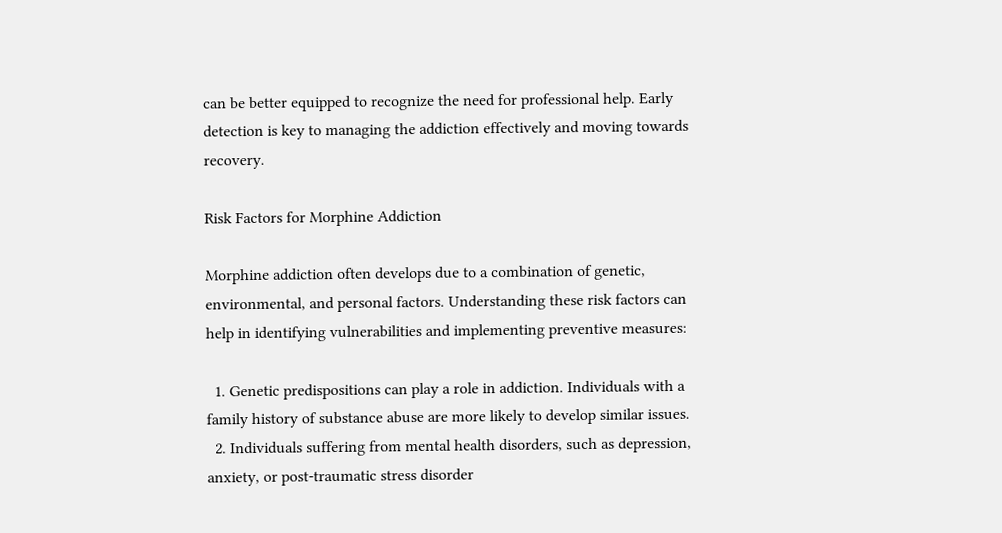can be better equipped to recognize the need for professional help. Early detection is key to managing the addiction effectively and moving towards recovery.

Risk Factors for Morphine Addiction

Morphine addiction often develops due to a combination of genetic, environmental, and personal factors. Understanding these risk factors can help in identifying vulnerabilities and implementing preventive measures:

  1. Genetic predispositions can play a role in addiction. Individuals with a family history of substance abuse are more likely to develop similar issues.
  2. Individuals suffering from mental health disorders, such as depression, anxiety, or post-traumatic stress disorder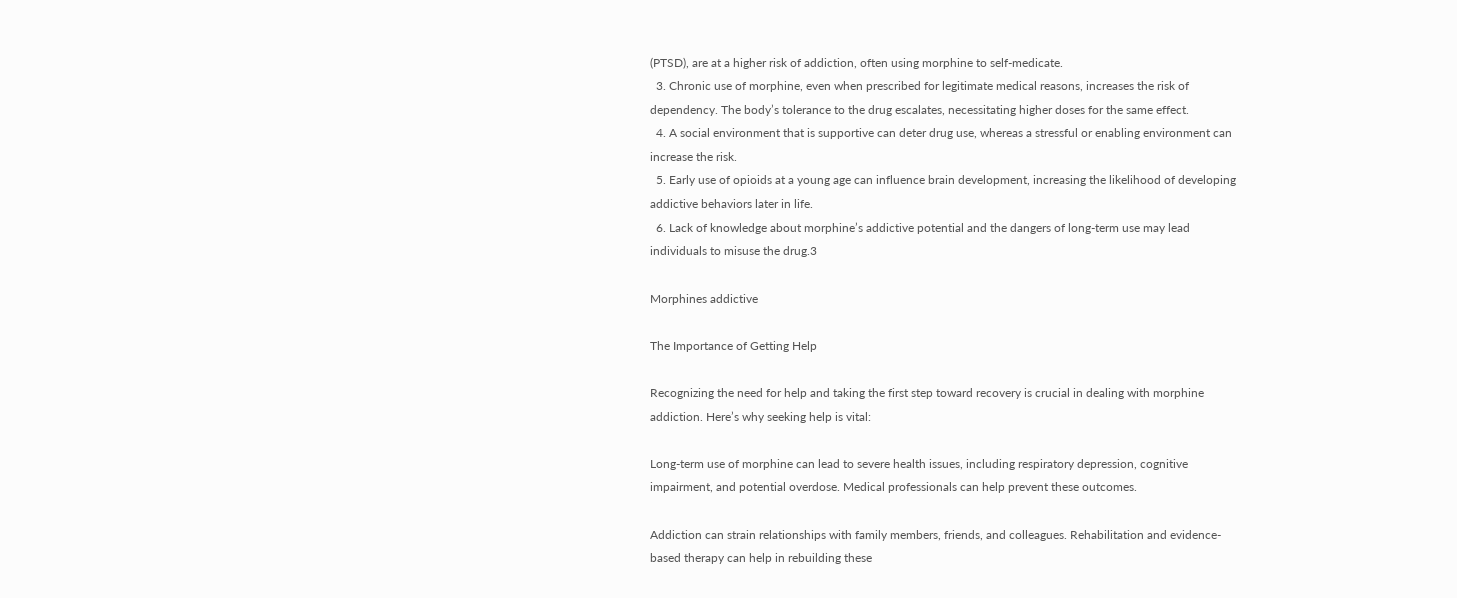(PTSD), are at a higher risk of addiction, often using morphine to self-medicate.
  3. Chronic use of morphine, even when prescribed for legitimate medical reasons, increases the risk of dependency. The body’s tolerance to the drug escalates, necessitating higher doses for the same effect.
  4. A social environment that is supportive can deter drug use, whereas a stressful or enabling environment can increase the risk.
  5. Early use of opioids at a young age can influence brain development, increasing the likelihood of developing addictive behaviors later in life.
  6. Lack of knowledge about morphine’s addictive potential and the dangers of long-term use may lead individuals to misuse the drug.3

Morphines addictive

The Importance of Getting Help

Recognizing the need for help and taking the first step toward recovery is crucial in dealing with morphine addiction. Here’s why seeking help is vital:

Long-term use of morphine can lead to severe health issues, including respiratory depression, cognitive impairment, and potential overdose. Medical professionals can help prevent these outcomes.

Addiction can strain relationships with family members, friends, and colleagues. Rehabilitation and evidence-based therapy can help in rebuilding these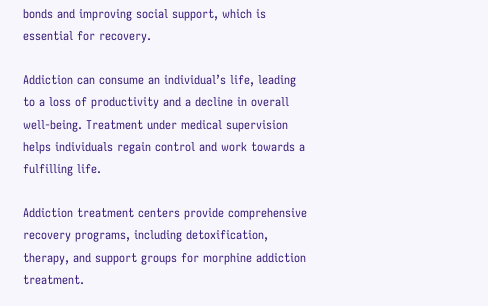bonds and improving social support, which is essential for recovery.

Addiction can consume an individual’s life, leading to a loss of productivity and a decline in overall well-being. Treatment under medical supervision helps individuals regain control and work towards a fulfilling life.

Addiction treatment centers provide comprehensive recovery programs, including detoxification, therapy, and support groups for morphine addiction treatment.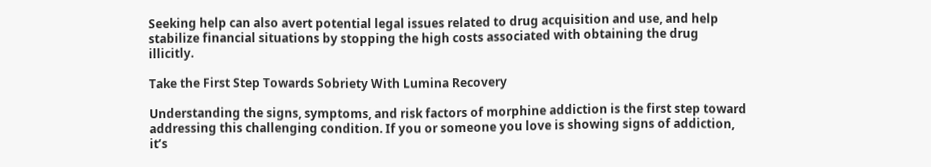Seeking help can also avert potential legal issues related to drug acquisition and use, and help stabilize financial situations by stopping the high costs associated with obtaining the drug illicitly.

Take the First Step Towards Sobriety With Lumina Recovery

Understanding the signs, symptoms, and risk factors of morphine addiction is the first step toward addressing this challenging condition. If you or someone you love is showing signs of addiction, it’s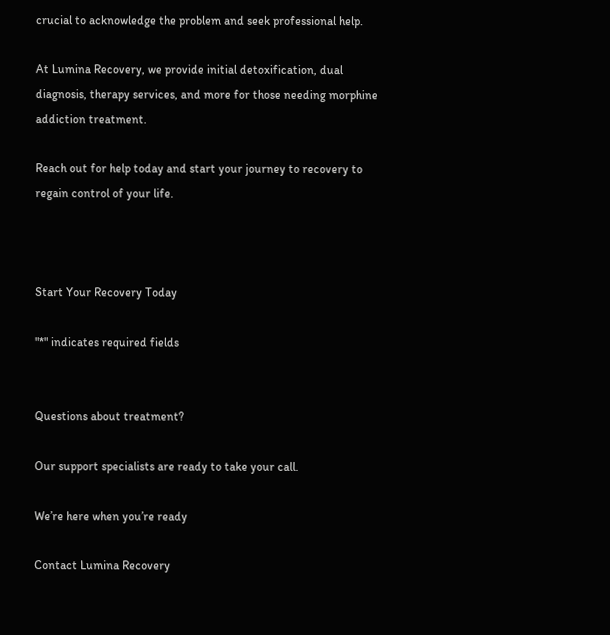crucial to acknowledge the problem and seek professional help.

At Lumina Recovery, we provide initial detoxification, dual diagnosis, therapy services, and more for those needing morphine addiction treatment.

Reach out for help today and start your journey to recovery to regain control of your life.



Start Your Recovery Today

"*" indicates required fields


Questions about treatment?

Our support specialists are ready to take your call.

We’re here when you’re ready

Contact Lumina Recovery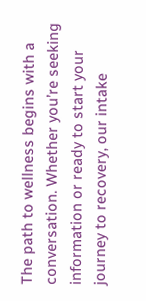The path to wellness begins with a conversation. Whether you’re seeking information or ready to start your journey to recovery, our intake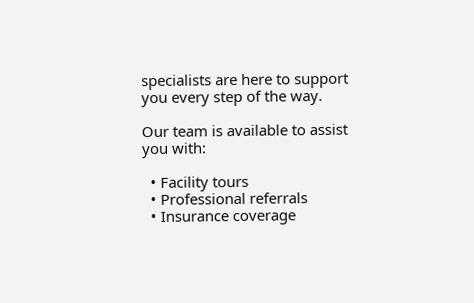specialists are here to support you every step of the way.

Our team is available to assist you with:

  • Facility tours
  • Professional referrals
  • Insurance coverage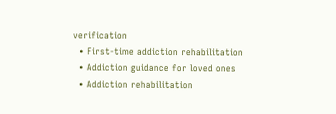verification
  • First-time addiction rehabilitation
  • Addiction guidance for loved ones
  • Addiction rehabilitation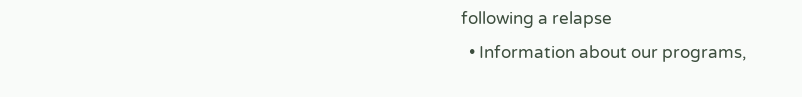following a relapse
  • Information about our programs,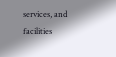services, and facilities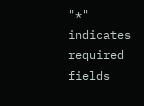"*" indicates required fields